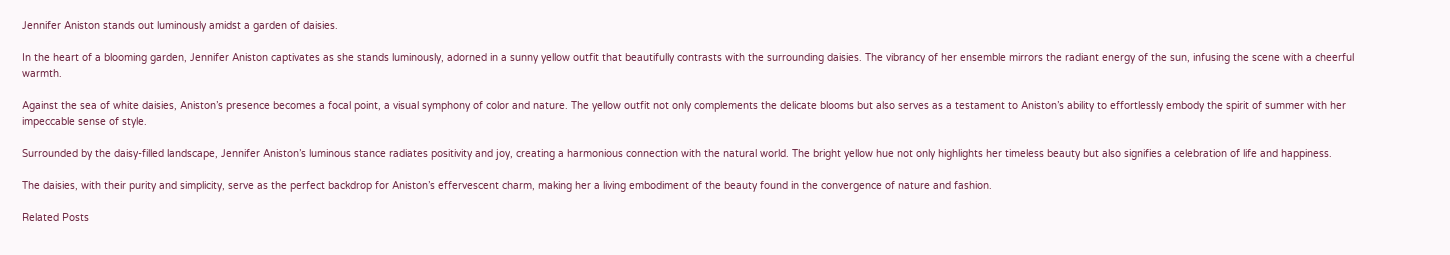Jennifer Aniston stands out luminously amidst a garden of daisies.

In the heart of a blooming garden, Jennifer Aniston captivates as she stands luminously, adorned in a sunny yellow outfit that beautifully contrasts with the surrounding daisies. The vibrancy of her ensemble mirrors the radiant energy of the sun, infusing the scene with a cheerful warmth.

Against the sea of white daisies, Aniston’s presence becomes a focal point, a visual symphony of color and nature. The yellow outfit not only complements the delicate blooms but also serves as a testament to Aniston’s ability to effortlessly embody the spirit of summer with her impeccable sense of style.

Surrounded by the daisy-filled landscape, Jennifer Aniston’s luminous stance radiates positivity and joy, creating a harmonious connection with the natural world. The bright yellow hue not only highlights her timeless beauty but also signifies a celebration of life and happiness.

The daisies, with their purity and simplicity, serve as the perfect backdrop for Aniston’s effervescent charm, making her a living embodiment of the beauty found in the convergence of nature and fashion.

Related Posts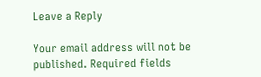Leave a Reply

Your email address will not be published. Required fields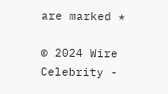are marked *

© 2024 Wire Celebrity -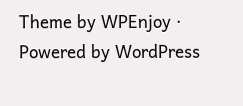Theme by WPEnjoy · Powered by WordPress